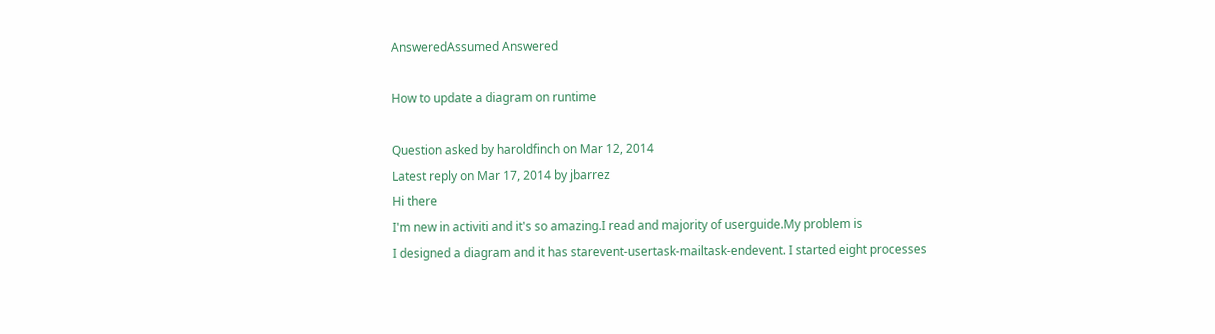AnsweredAssumed Answered

How to update a diagram on runtime

Question asked by haroldfinch on Mar 12, 2014
Latest reply on Mar 17, 2014 by jbarrez
Hi there
I'm new in activiti and it's so amazing.I read and majority of userguide.My problem is
I designed a diagram and it has starevent-usertask-mailtask-endevent. I started eight processes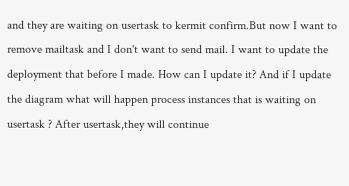and they are waiting on usertask to kermit confirm.But now I want to remove mailtask and I don't want to send mail. I want to update the deployment that before I made. How can I update it? And if I update the diagram what will happen process instances that is waiting on usertask ? After usertask,they will continue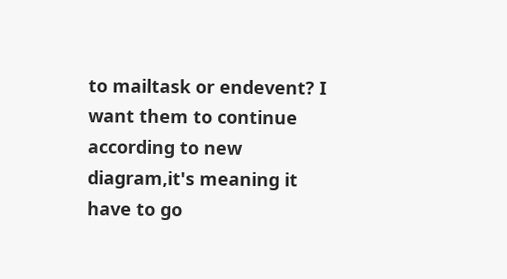to mailtask or endevent? I want them to continue according to new diagram,it's meaning it have to go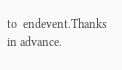to  endevent.Thanks in advance.